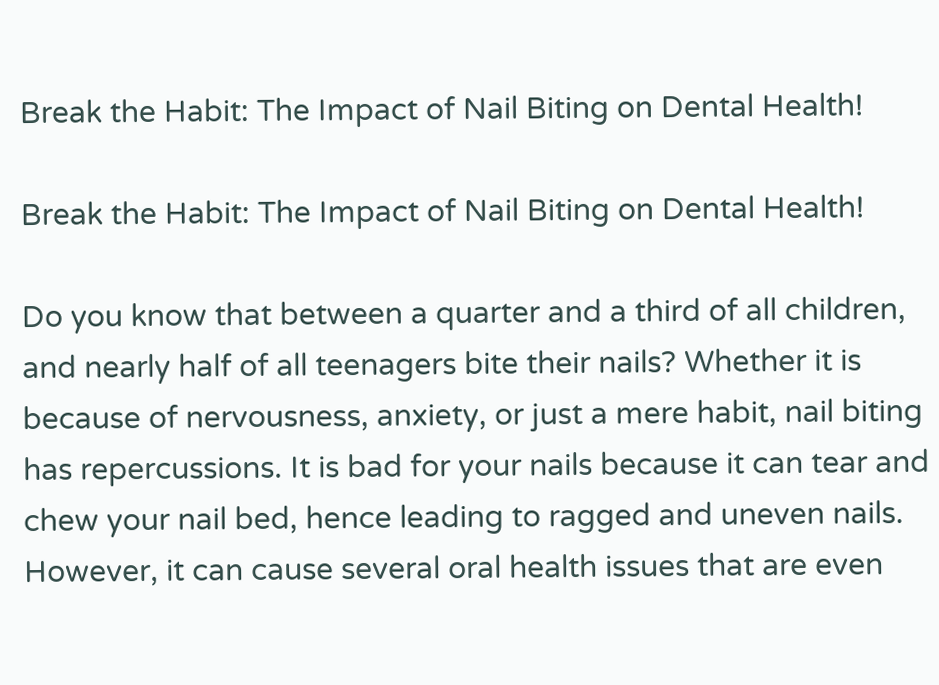Break the Habit: The Impact of Nail Biting on Dental Health!

Break the Habit: The Impact of Nail Biting on Dental Health!

Do you know that between a quarter and a third of all children, and nearly half of all teenagers bite their nails? Whether it is because of nervousness, anxiety, or just a mere habit, nail biting has repercussions. It is bad for your nails because it can tear and chew your nail bed, hence leading to ragged and uneven nails. However, it can cause several oral health issues that are even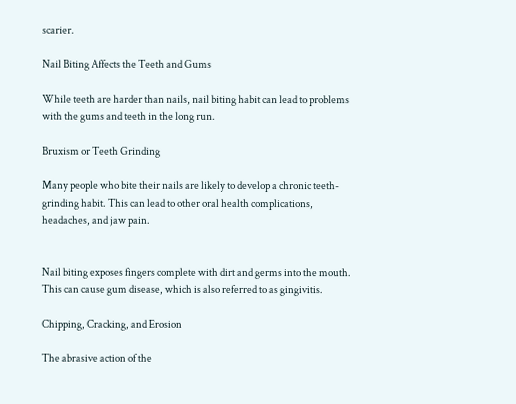scarier.

Nail Biting Affects the Teeth and Gums

While teeth are harder than nails, nail biting habit can lead to problems with the gums and teeth in the long run.

Bruxism or Teeth Grinding

Many people who bite their nails are likely to develop a chronic teeth-grinding habit. This can lead to other oral health complications, headaches, and jaw pain.


Nail biting exposes fingers complete with dirt and germs into the mouth. This can cause gum disease, which is also referred to as gingivitis.

Chipping, Cracking, and Erosion

The abrasive action of the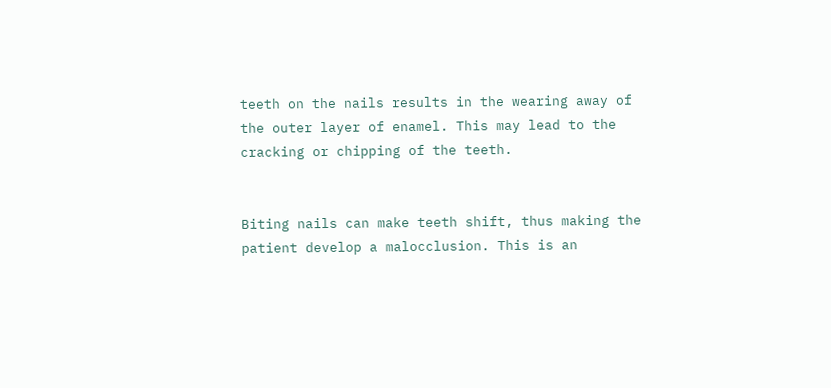teeth on the nails results in the wearing away of the outer layer of enamel. This may lead to the cracking or chipping of the teeth.


Biting nails can make teeth shift, thus making the patient develop a malocclusion. This is an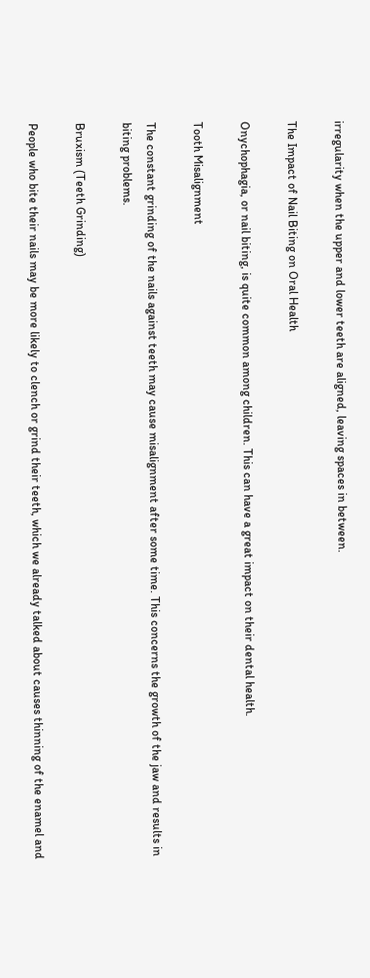irregularity when the upper and lower teeth are aligned, leaving spaces in between.

The Impact of Nail Biting on Oral Health

Onychophagia, or nail biting, is quite common among children. This can have a great impact on their dental health.

Tooth Misalignment

The constant grinding of the nails against teeth may cause misalignment after some time. This concerns the growth of the jaw and results in biting problems.

Bruxism (Teeth Grinding)

People who bite their nails may be more likely to clench or grind their teeth, which we already talked about causes thinning of the enamel and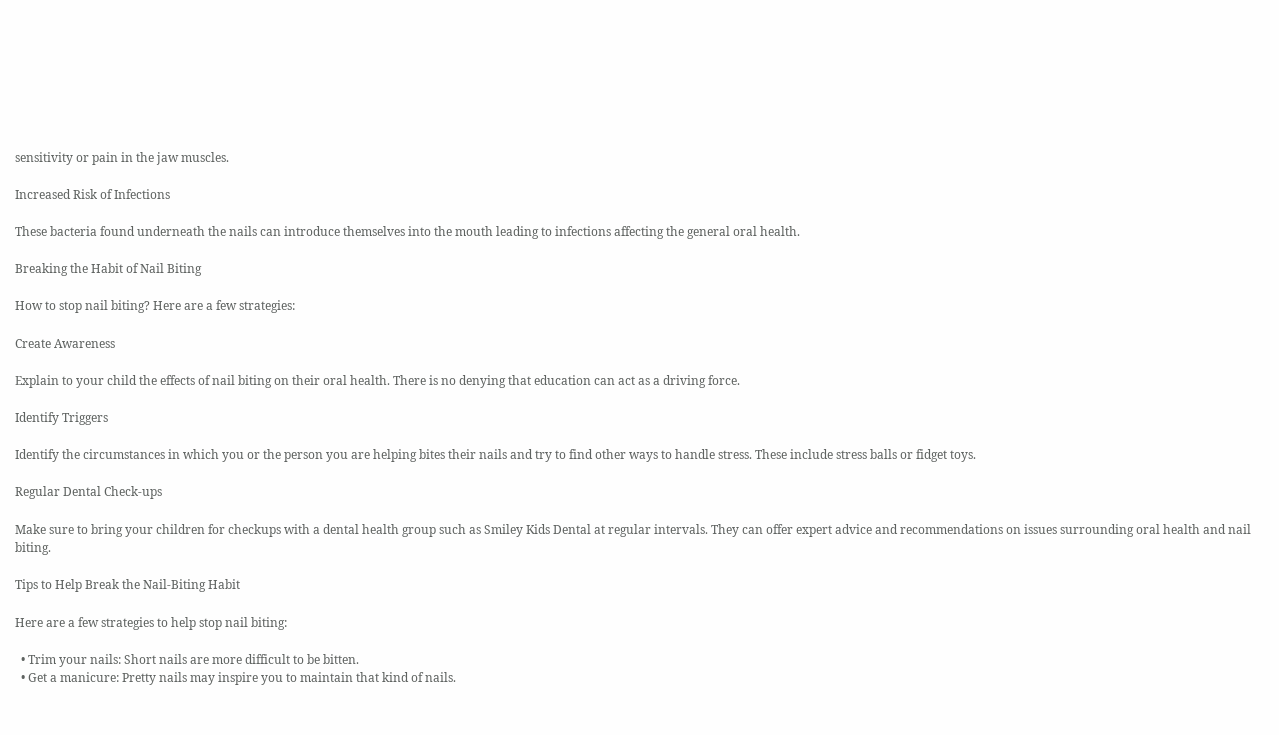sensitivity or pain in the jaw muscles.

Increased Risk of Infections

These bacteria found underneath the nails can introduce themselves into the mouth leading to infections affecting the general oral health.

Breaking the Habit of Nail Biting

How to stop nail biting? Here are a few strategies:

Create Awareness

Explain to your child the effects of nail biting on their oral health. There is no denying that education can act as a driving force.

Identify Triggers

Identify the circumstances in which you or the person you are helping bites their nails and try to find other ways to handle stress. These include stress balls or fidget toys.

Regular Dental Check-ups

Make sure to bring your children for checkups with a dental health group such as Smiley Kids Dental at regular intervals. They can offer expert advice and recommendations on issues surrounding oral health and nail biting.

Tips to Help Break the Nail-Biting Habit

Here are a few strategies to help stop nail biting:

  • Trim your nails: Short nails are more difficult to be bitten.
  • Get a manicure: Pretty nails may inspire you to maintain that kind of nails.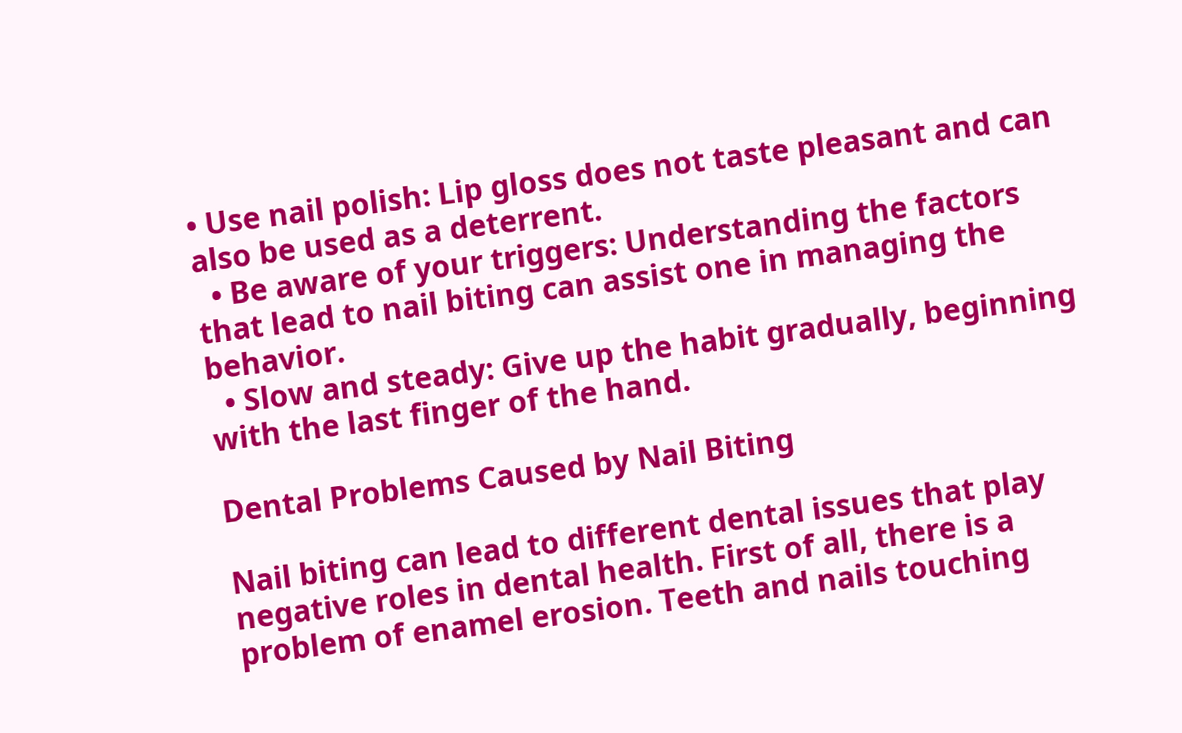• Use nail polish: Lip gloss does not taste pleasant and can also be used as a deterrent.
  • Be aware of your triggers: Understanding the factors that lead to nail biting can assist one in managing the behavior.
  • Slow and steady: Give up the habit gradually, beginning with the last finger of the hand.

Dental Problems Caused by Nail Biting

Nail biting can lead to different dental issues that play negative roles in dental health. First of all, there is a problem of enamel erosion. Teeth and nails touching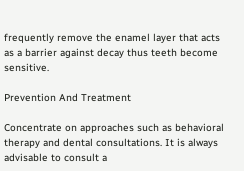frequently remove the enamel layer that acts as a barrier against decay thus teeth become sensitive.

Prevention And Treatment

Concentrate on approaches such as behavioral therapy and dental consultations. It is always advisable to consult a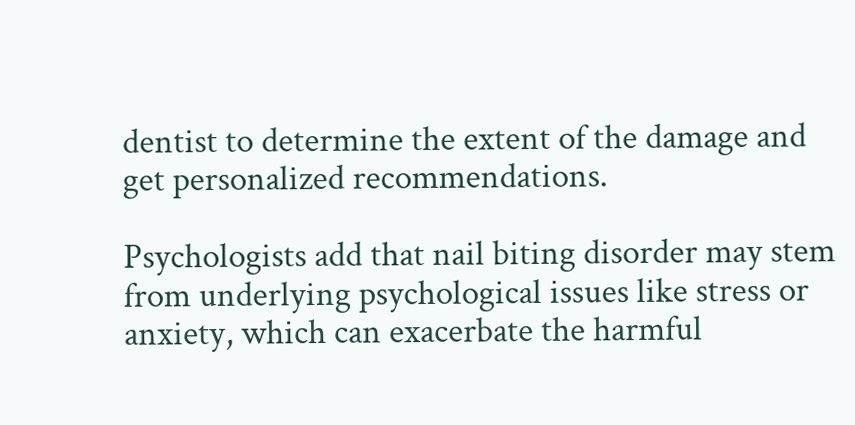dentist to determine the extent of the damage and get personalized recommendations.

Psychologists add that nail biting disorder may stem from underlying psychological issues like stress or anxiety, which can exacerbate the harmful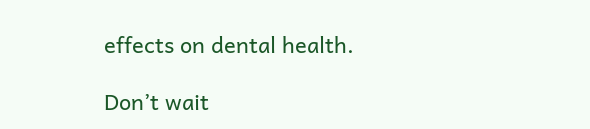effects on dental health.

Don’t wait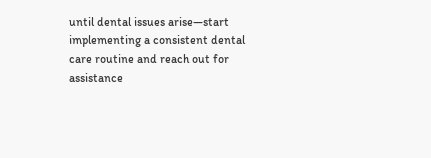until dental issues arise—start implementing a consistent dental care routine and reach out for assistance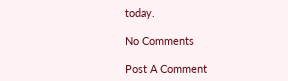today.

No Comments

Post A Comment